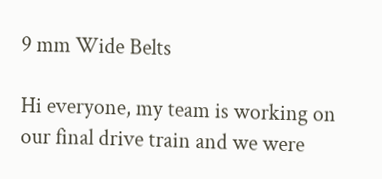9 mm Wide Belts

Hi everyone, my team is working on our final drive train and we were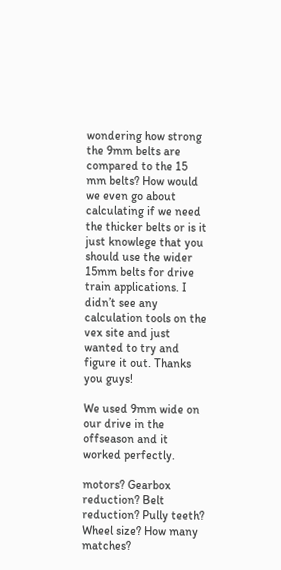wondering how strong the 9mm belts are compared to the 15 mm belts? How would we even go about calculating if we need the thicker belts or is it just knowlege that you should use the wider 15mm belts for drive train applications. I didn’t see any calculation tools on the vex site and just wanted to try and figure it out. Thanks you guys!

We used 9mm wide on our drive in the offseason and it worked perfectly.

motors? Gearbox reduction? Belt reduction? Pully teeth? Wheel size? How many matches?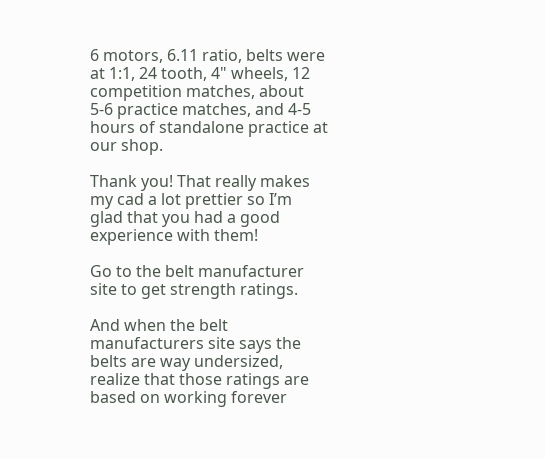6 motors, 6.11 ratio, belts were at 1:1, 24 tooth, 4" wheels, 12 competition matches, about 5-6 practice matches, and 4-5 hours of standalone practice at our shop.

Thank you! That really makes my cad a lot prettier so I’m glad that you had a good experience with them!

Go to the belt manufacturer site to get strength ratings.

And when the belt manufacturers site says the belts are way undersized, realize that those ratings are based on working forever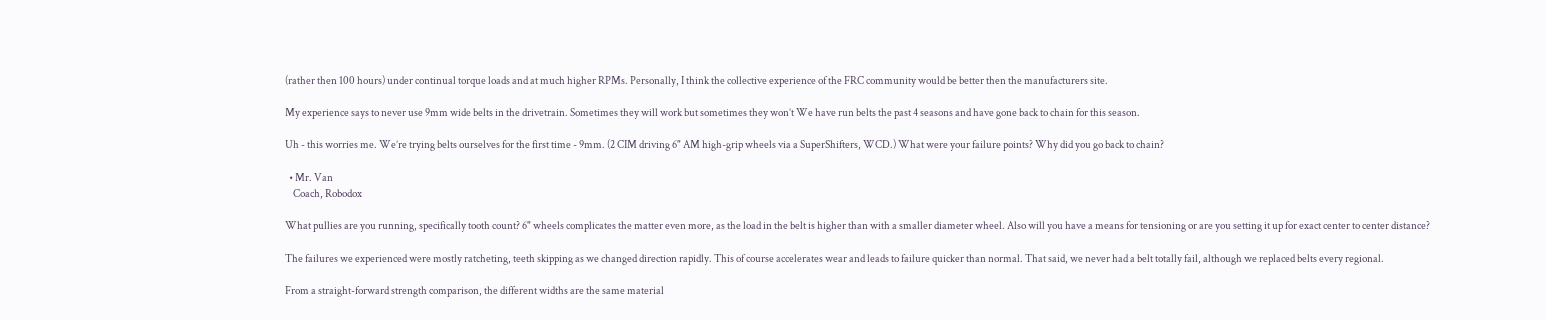(rather then 100 hours) under continual torque loads and at much higher RPMs. Personally, I think the collective experience of the FRC community would be better then the manufacturers site.

My experience says to never use 9mm wide belts in the drivetrain. Sometimes they will work but sometimes they won’t We have run belts the past 4 seasons and have gone back to chain for this season.

Uh - this worries me. We’re trying belts ourselves for the first time - 9mm. (2 CIM driving 6" AM high-grip wheels via a SuperShifters, WCD.) What were your failure points? Why did you go back to chain?

  • Mr. Van
    Coach, Robodox

What pullies are you running, specifically tooth count? 6" wheels complicates the matter even more, as the load in the belt is higher than with a smaller diameter wheel. Also will you have a means for tensioning or are you setting it up for exact center to center distance?

The failures we experienced were mostly ratcheting, teeth skipping as we changed direction rapidly. This of course accelerates wear and leads to failure quicker than normal. That said, we never had a belt totally fail, although we replaced belts every regional.

From a straight-forward strength comparison, the different widths are the same material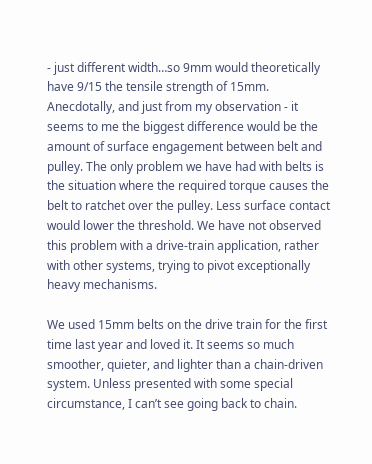- just different width…so 9mm would theoretically have 9/15 the tensile strength of 15mm. Anecdotally, and just from my observation - it seems to me the biggest difference would be the amount of surface engagement between belt and pulley. The only problem we have had with belts is the situation where the required torque causes the belt to ratchet over the pulley. Less surface contact would lower the threshold. We have not observed this problem with a drive-train application, rather with other systems, trying to pivot exceptionally heavy mechanisms.

We used 15mm belts on the drive train for the first time last year and loved it. It seems so much smoother, quieter, and lighter than a chain-driven system. Unless presented with some special circumstance, I can’t see going back to chain.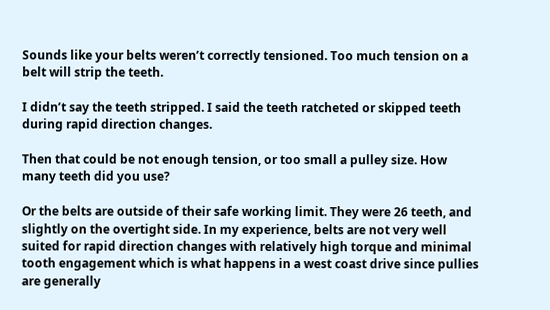Sounds like your belts weren’t correctly tensioned. Too much tension on a belt will strip the teeth.

I didn’t say the teeth stripped. I said the teeth ratcheted or skipped teeth during rapid direction changes.

Then that could be not enough tension, or too small a pulley size. How many teeth did you use?

Or the belts are outside of their safe working limit. They were 26 teeth, and slightly on the overtight side. In my experience, belts are not very well suited for rapid direction changes with relatively high torque and minimal tooth engagement which is what happens in a west coast drive since pullies are generally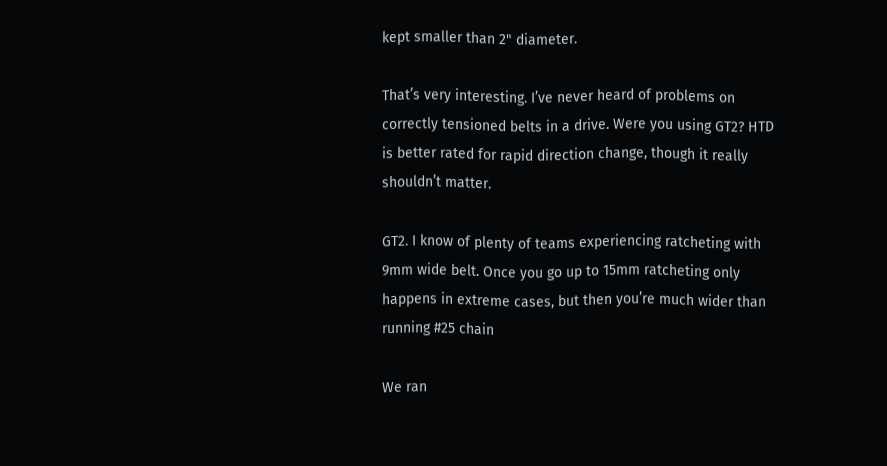kept smaller than 2" diameter.

That’s very interesting. I’ve never heard of problems on correctly tensioned belts in a drive. Were you using GT2? HTD is better rated for rapid direction change, though it really shouldn’t matter.

GT2. I know of plenty of teams experiencing ratcheting with 9mm wide belt. Once you go up to 15mm ratcheting only happens in extreme cases, but then you’re much wider than running #25 chain

We ran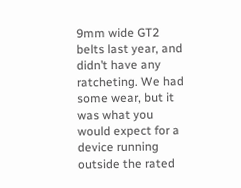9mm wide GT2 belts last year, and didn’t have any ratcheting. We had some wear, but it was what you would expect for a device running outside the rated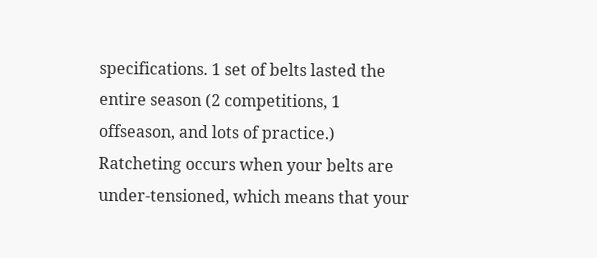specifications. 1 set of belts lasted the entire season (2 competitions, 1 offseason, and lots of practice.) Ratcheting occurs when your belts are under-tensioned, which means that your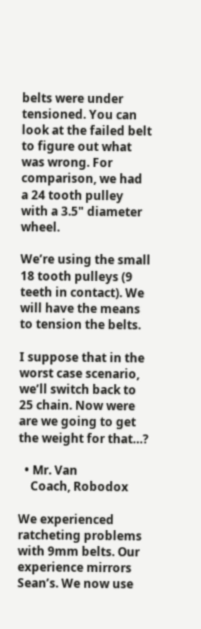belts were under tensioned. You can look at the failed belt to figure out what was wrong. For comparison, we had a 24 tooth pulley with a 3.5" diameter wheel.

We’re using the small 18 tooth pulleys (9 teeth in contact). We will have the means to tension the belts.

I suppose that in the worst case scenario, we’ll switch back to 25 chain. Now were are we going to get the weight for that…?

  • Mr. Van
    Coach, Robodox

We experienced ratcheting problems with 9mm belts. Our experience mirrors Sean’s. We now use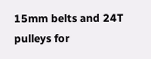15mm belts and 24T pulleys for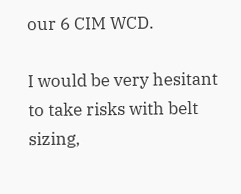our 6 CIM WCD.

I would be very hesitant to take risks with belt sizing,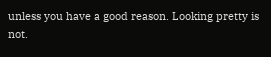unless you have a good reason. Looking pretty is not.